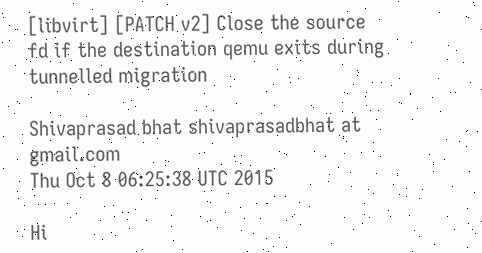[libvirt] [PATCH v2] Close the source fd if the destination qemu exits during tunnelled migration

Shivaprasad bhat shivaprasadbhat at gmail.com
Thu Oct 8 06:25:38 UTC 2015

Hi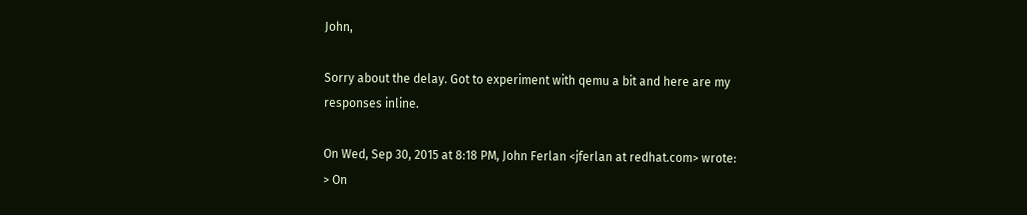John,

Sorry about the delay. Got to experiment with qemu a bit and here are my
responses inline.

On Wed, Sep 30, 2015 at 8:18 PM, John Ferlan <jferlan at redhat.com> wrote:
> On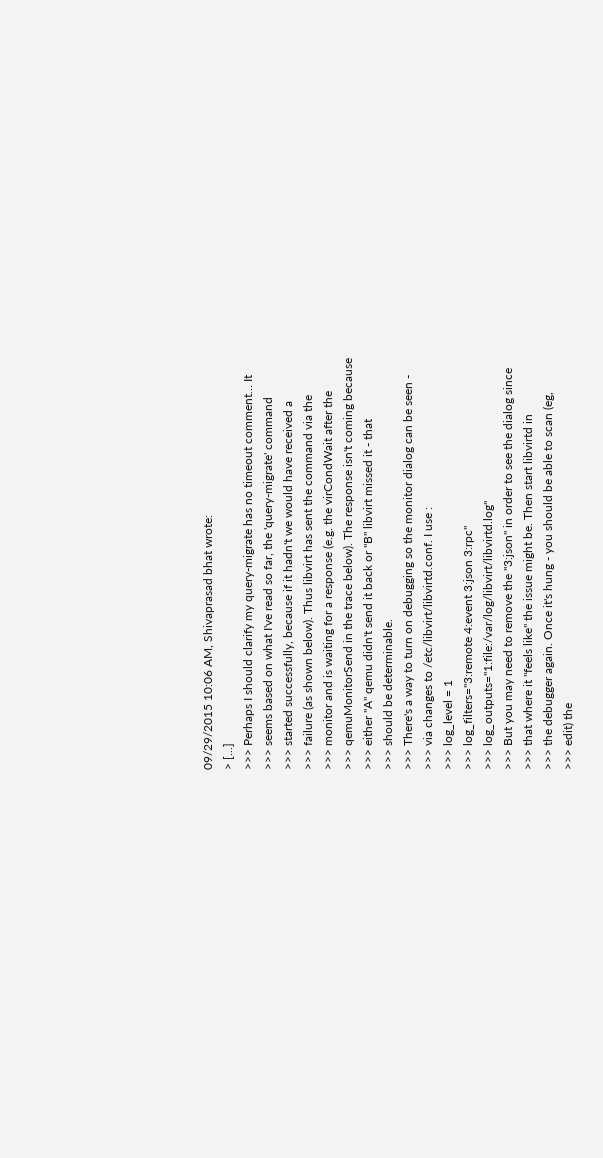09/29/2015 10:06 AM, Shivaprasad bhat wrote:
> [...]
>>> Perhaps I should clarify my query-migrate has no timeout comment... It
>>> seems based on what I've read so far, the 'query-migrate' command
>>> started successfully, because if it hadn't we would have received a
>>> failure (as shown below). Thus libvirt has sent the command via the
>>> monitor and is waiting for a response (e.g. the virCondWait after the
>>> qemuMonitorSend in the trace below). The response isn't coming because
>>> either "A" qemu didn't send it back or "B" libvirt missed it - that
>>> should be determinable.
>>> There's a way to turn on debugging so the monitor dialog can be seen -
>>> via changes to /etc/libvirt/libvirtd.conf. I use :
>>> log_level = 1
>>> log_filters="3:remote 4:event 3:json 3:rpc"
>>> log_outputs="1:file:/var/log/libvirt/libvirtd.log"
>>> But you may need to remove the "3:json" in order to see the dialog since
>>> that where it "feels like" the issue might be. Then start libvirtd in
>>> the debugger again. Once it's hung - you should be able to scan (eg,
>>> edit) the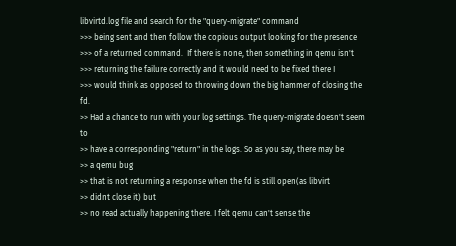libvirtd.log file and search for the "query-migrate" command
>>> being sent and then follow the copious output looking for the presence
>>> of a returned command.  If there is none, then something in qemu isn't
>>> returning the failure correctly and it would need to be fixed there I
>>> would think as opposed to throwing down the big hammer of closing the fd.
>> Had a chance to run with your log settings. The query-migrate doesn't seem to
>> have a corresponding "return" in the logs. So as you say, there may be
>> a qemu bug
>> that is not returning a response when the fd is still open(as libvirt
>> didnt close it) but
>> no read actually happening there. I felt qemu can't sense the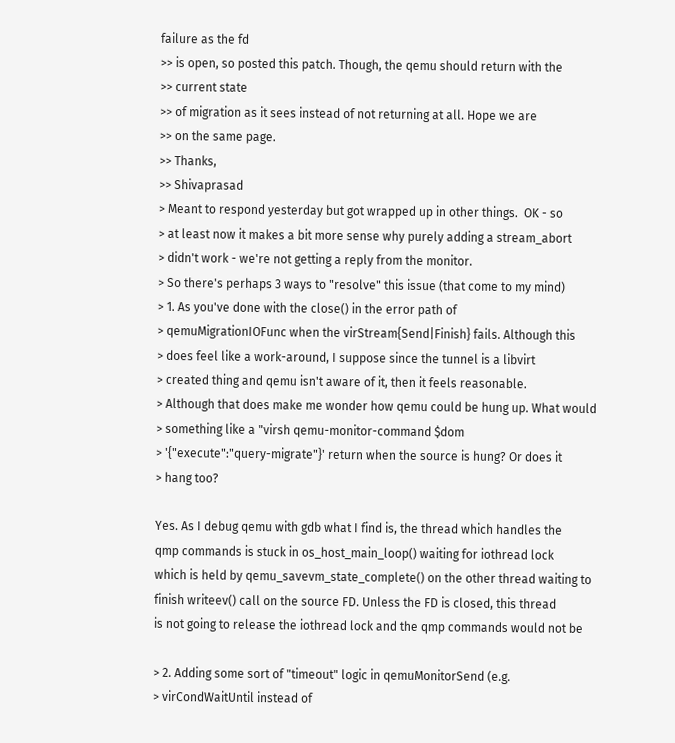failure as the fd
>> is open, so posted this patch. Though, the qemu should return with the
>> current state
>> of migration as it sees instead of not returning at all. Hope we are
>> on the same page.
>> Thanks,
>> Shivaprasad
> Meant to respond yesterday but got wrapped up in other things.  OK - so
> at least now it makes a bit more sense why purely adding a stream_abort
> didn't work - we're not getting a reply from the monitor.
> So there's perhaps 3 ways to "resolve" this issue (that come to my mind)
> 1. As you've done with the close() in the error path of
> qemuMigrationIOFunc when the virStream{Send|Finish} fails. Although this
> does feel like a work-around, I suppose since the tunnel is a libvirt
> created thing and qemu isn't aware of it, then it feels reasonable.
> Although that does make me wonder how qemu could be hung up. What would
> something like a "virsh qemu-monitor-command $dom
> '{"execute":"query-migrate"}' return when the source is hung? Or does it
> hang too?

Yes. As I debug qemu with gdb what I find is, the thread which handles the
qmp commands is stuck in os_host_main_loop() waiting for iothread lock
which is held by qemu_savevm_state_complete() on the other thread waiting to
finish writeev() call on the source FD. Unless the FD is closed, this thread
is not going to release the iothread lock and the qmp commands would not be

> 2. Adding some sort of "timeout" logic in qemuMonitorSend (e.g.
> virCondWaitUntil instead of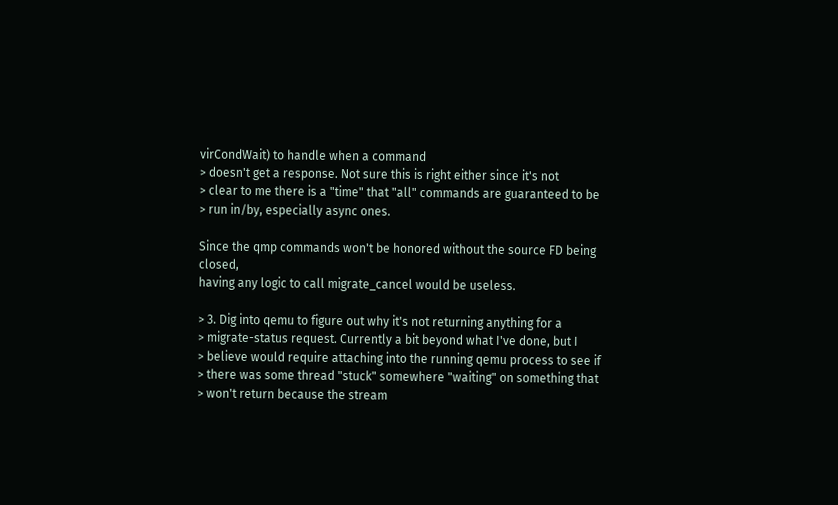virCondWait) to handle when a command
> doesn't get a response. Not sure this is right either since it's not
> clear to me there is a "time" that "all" commands are guaranteed to be
> run in/by, especially async ones.

Since the qmp commands won't be honored without the source FD being closed,
having any logic to call migrate_cancel would be useless.

> 3. Dig into qemu to figure out why it's not returning anything for a
> migrate-status request. Currently a bit beyond what I've done, but I
> believe would require attaching into the running qemu process to see if
> there was some thread "stuck" somewhere "waiting" on something that
> won't return because the stream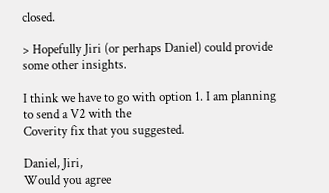closed.

> Hopefully Jiri (or perhaps Daniel) could provide some other insights.

I think we have to go with option 1. I am planning to send a V2 with the
Coverity fix that you suggested.

Daniel, Jiri,
Would you agree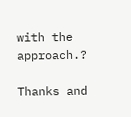with the approach.?

Thanks and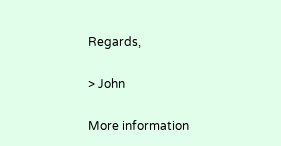Regards,

> John

More information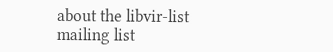about the libvir-list mailing list